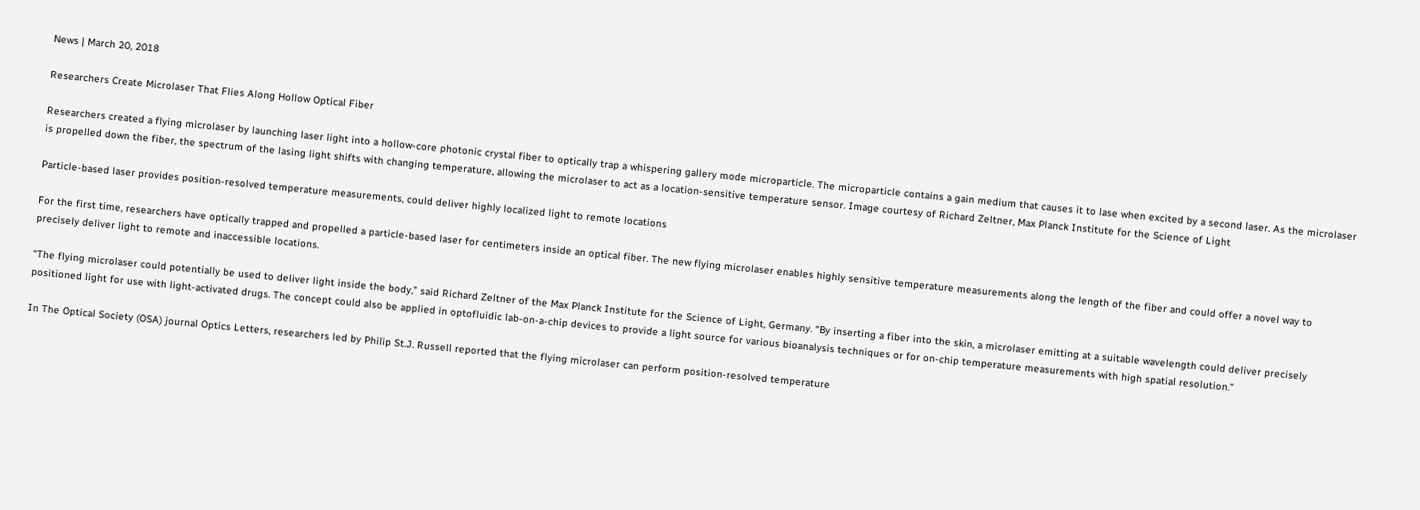News | March 20, 2018

Researchers Create Microlaser That Flies Along Hollow Optical Fiber

Researchers created a flying microlaser by launching laser light into a hollow-core photonic crystal fiber to optically trap a whispering gallery mode microparticle. The microparticle contains a gain medium that causes it to lase when excited by a second laser. As the microlaser is propelled down the fiber, the spectrum of the lasing light shifts with changing temperature, allowing the microlaser to act as a location-sensitive temperature sensor. Image courtesy of Richard Zeltner, Max Planck Institute for the Science of Light

Particle-based laser provides position-resolved temperature measurements, could deliver highly localized light to remote locations

For the first time, researchers have optically trapped and propelled a particle-based laser for centimeters inside an optical fiber. The new flying microlaser enables highly sensitive temperature measurements along the length of the fiber and could offer a novel way to precisely deliver light to remote and inaccessible locations.

“The flying microlaser could potentially be used to deliver light inside the body,” said Richard Zeltner of the Max Planck Institute for the Science of Light, Germany. “By inserting a fiber into the skin, a microlaser emitting at a suitable wavelength could deliver precisely positioned light for use with light-activated drugs. The concept could also be applied in optofluidic lab-on-a-chip devices to provide a light source for various bioanalysis techniques or for on-chip temperature measurements with high spatial resolution.”

In The Optical Society (OSA) journal Optics Letters, researchers led by Philip St.J. Russell reported that the flying microlaser can perform position-resolved temperature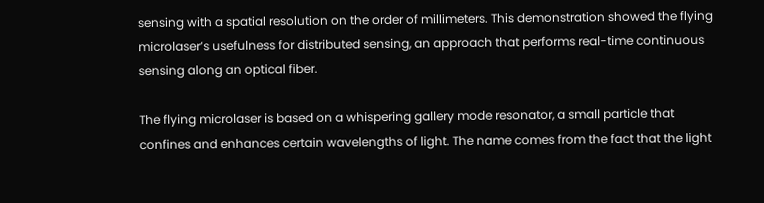sensing with a spatial resolution on the order of millimeters. This demonstration showed the flying microlaser’s usefulness for distributed sensing, an approach that performs real-time continuous sensing along an optical fiber.

The flying microlaser is based on a whispering gallery mode resonator, a small particle that confines and enhances certain wavelengths of light. The name comes from the fact that the light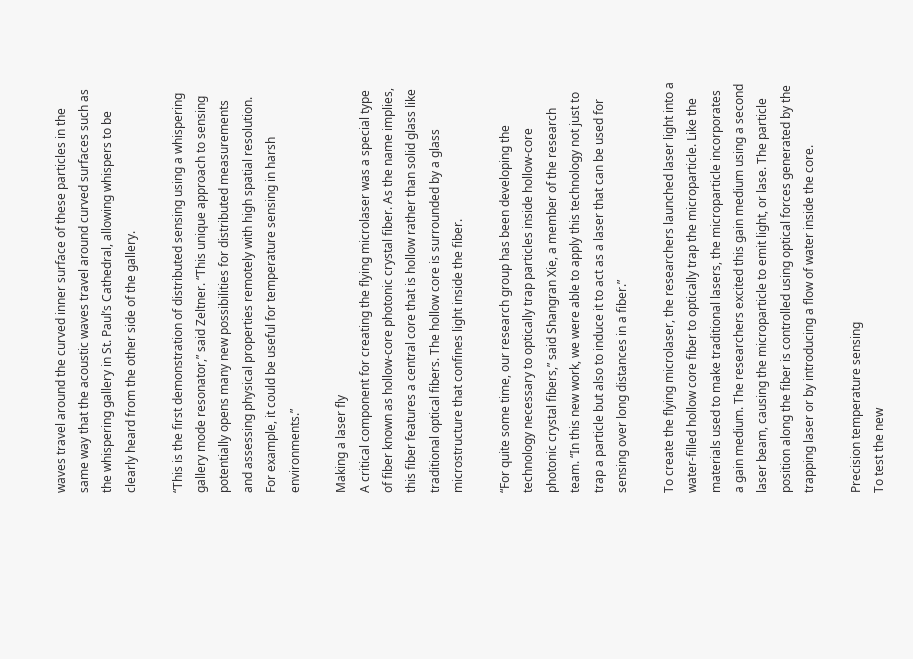waves travel around the curved inner surface of these particles in the same way that the acoustic waves travel around curved surfaces such as the whispering gallery in St. Paul’s Cathedral, allowing whispers to be clearly heard from the other side of the gallery.

“This is the first demonstration of distributed sensing using a whispering gallery mode resonator,” said Zeltner. “This unique approach to sensing potentially opens many new possibilities for distributed measurements and assessing physical properties remotely with high spatial resolution. For example, it could be useful for temperature sensing in harsh environments.”

Making a laser fly
A critical component for creating the flying microlaser was a special type of fiber known as hollow-core photonic crystal fiber. As the name implies, this fiber features a central core that is hollow rather than solid glass like traditional optical fibers. The hollow core is surrounded by a glass microstructure that confines light inside the fiber.

“For quite some time, our research group has been developing the technology necessary to optically trap particles inside hollow-core photonic crystal fibers,” said Shangran Xie, a member of the research team. “In this new work, we were able to apply this technology not just to trap a particle but also to induce it to act as a laser that can be used for sensing over long distances in a fiber.”

To create the flying microlaser, the researchers launched laser light into a water-filled hollow core fiber to optically trap the microparticle. Like the materials used to make traditional lasers, the microparticle incorporates a gain medium. The researchers excited this gain medium using a second laser beam, causing the microparticle to emit light, or lase. The particle position along the fiber is controlled using optical forces generated by the trapping laser or by introducing a flow of water inside the core.

Precision temperature sensing
To test the new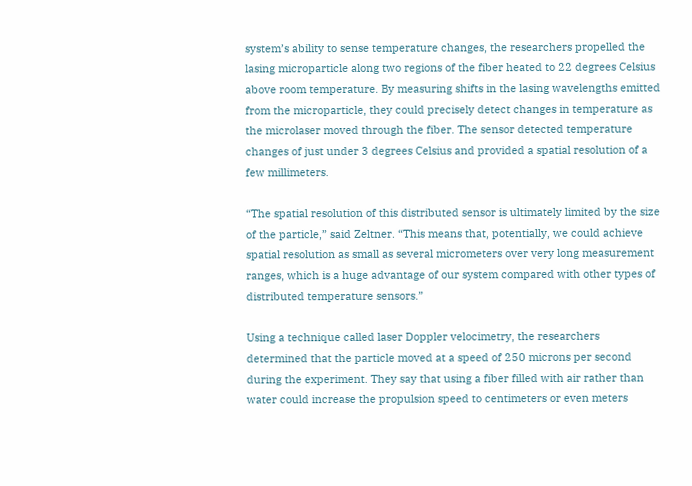system’s ability to sense temperature changes, the researchers propelled the lasing microparticle along two regions of the fiber heated to 22 degrees Celsius above room temperature. By measuring shifts in the lasing wavelengths emitted from the microparticle, they could precisely detect changes in temperature as the microlaser moved through the fiber. The sensor detected temperature changes of just under 3 degrees Celsius and provided a spatial resolution of a few millimeters.

“The spatial resolution of this distributed sensor is ultimately limited by the size of the particle,” said Zeltner. “This means that, potentially, we could achieve spatial resolution as small as several micrometers over very long measurement ranges, which is a huge advantage of our system compared with other types of distributed temperature sensors.”

Using a technique called laser Doppler velocimetry, the researchers determined that the particle moved at a speed of 250 microns per second during the experiment. They say that using a fiber filled with air rather than water could increase the propulsion speed to centimeters or even meters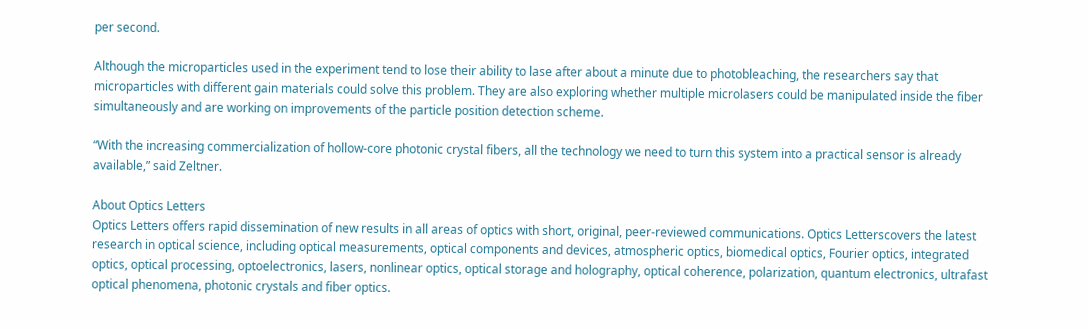per second.

Although the microparticles used in the experiment tend to lose their ability to lase after about a minute due to photobleaching, the researchers say that microparticles with different gain materials could solve this problem. They are also exploring whether multiple microlasers could be manipulated inside the fiber simultaneously and are working on improvements of the particle position detection scheme.

“With the increasing commercialization of hollow-core photonic crystal fibers, all the technology we need to turn this system into a practical sensor is already available,” said Zeltner.

About Optics Letters
Optics Letters offers rapid dissemination of new results in all areas of optics with short, original, peer-reviewed communications. Optics Letterscovers the latest research in optical science, including optical measurements, optical components and devices, atmospheric optics, biomedical optics, Fourier optics, integrated optics, optical processing, optoelectronics, lasers, nonlinear optics, optical storage and holography, optical coherence, polarization, quantum electronics, ultrafast optical phenomena, photonic crystals and fiber optics.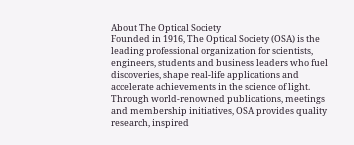About The Optical Society
Founded in 1916, The Optical Society (OSA) is the leading professional organization for scientists, engineers, students and business leaders who fuel discoveries, shape real-life applications and accelerate achievements in the science of light. Through world-renowned publications, meetings and membership initiatives, OSA provides quality research, inspired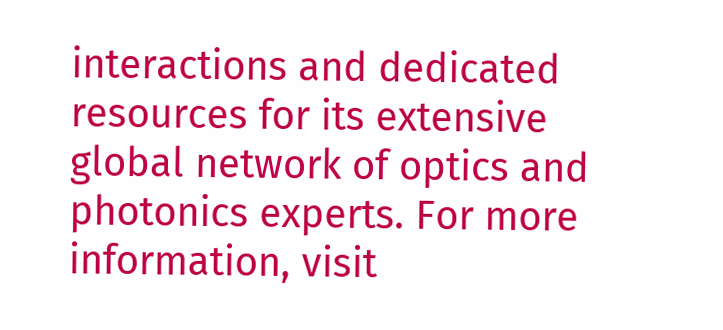interactions and dedicated resources for its extensive global network of optics and photonics experts. For more information, visit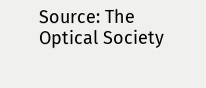Source: The Optical Society